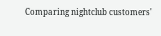Comparing nightclub customers'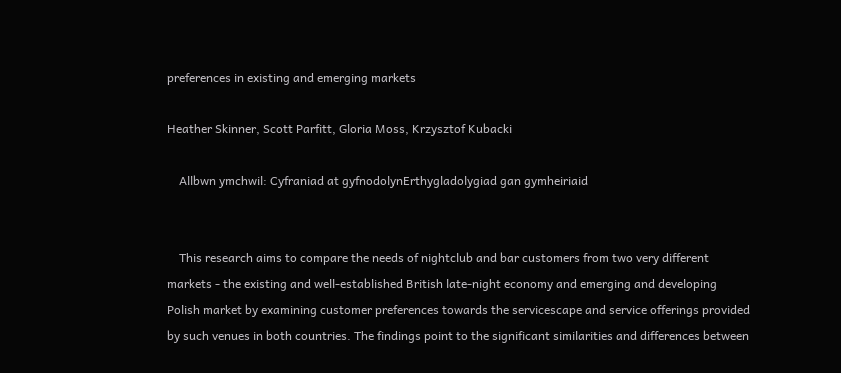preferences in existing and emerging markets

Heather Skinner, Scott Parfitt, Gloria Moss, Krzysztof Kubacki

    Allbwn ymchwil: Cyfraniad at gyfnodolynErthygladolygiad gan gymheiriaid


    This research aims to compare the needs of nightclub and bar customers from two very different markets - the existing and well-established British late-night economy and emerging and developing Polish market by examining customer preferences towards the servicescape and service offerings provided by such venues in both countries. The findings point to the significant similarities and differences between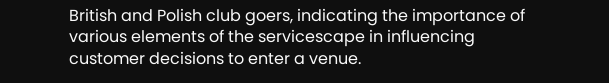British and Polish club goers, indicating the importance of various elements of the servicescape in influencing customer decisions to enter a venue.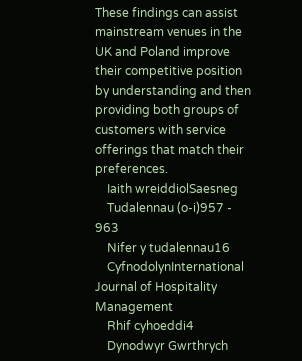These findings can assist mainstream venues in the UK and Poland improve their competitive position by understanding and then providing both groups of customers with service offerings that match their preferences.
    Iaith wreiddiolSaesneg
    Tudalennau (o-i)957 - 963
    Nifer y tudalennau16
    CyfnodolynInternational Journal of Hospitality Management
    Rhif cyhoeddi4
    Dynodwyr Gwrthrych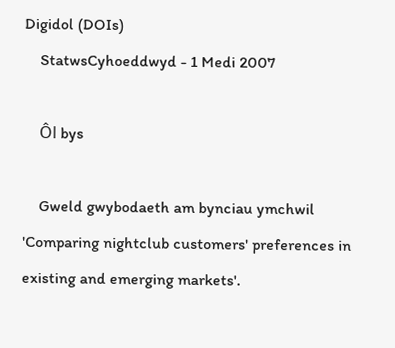Digidol (DOIs)
    StatwsCyhoeddwyd - 1 Medi 2007

    Ôl bys

    Gweld gwybodaeth am bynciau ymchwil 'Comparing nightclub customers' preferences in existing and emerging markets'.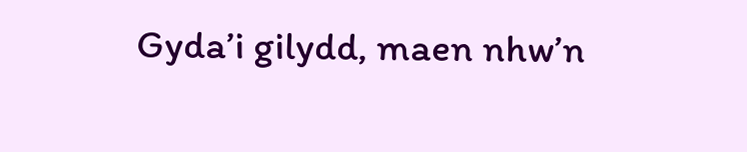Gyda’i gilydd, maen nhw’n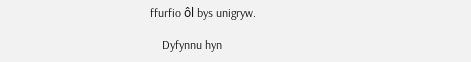ffurfio ôl bys unigryw.

    Dyfynnu hyn